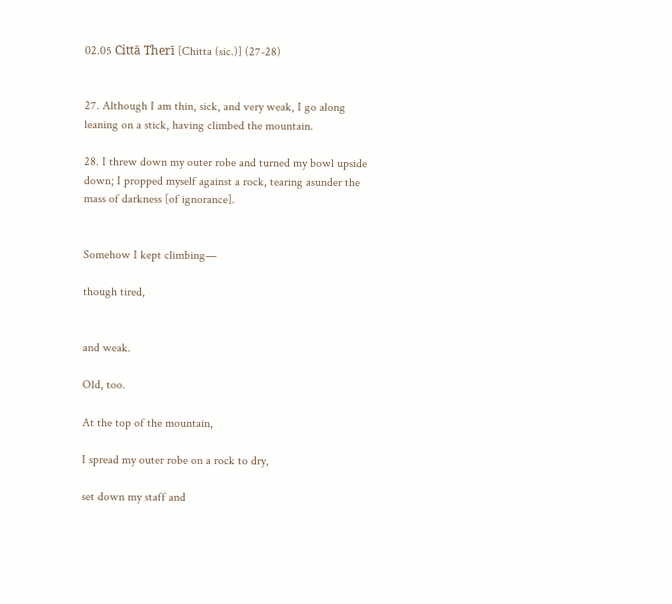02.05 Cittā Therī [Chitta (sic.)] (27-28)


27. Although I am thin, sick, and very weak, I go along leaning on a stick, having climbed the mountain.

28. I threw down my outer robe and turned my bowl upside down; I propped myself against a rock, tearing asunder the mass of darkness [of ignorance].


Somehow I kept climbing—

though tired,


and weak.

Old, too.

At the top of the mountain,

I spread my outer robe on a rock to dry,

set down my staff and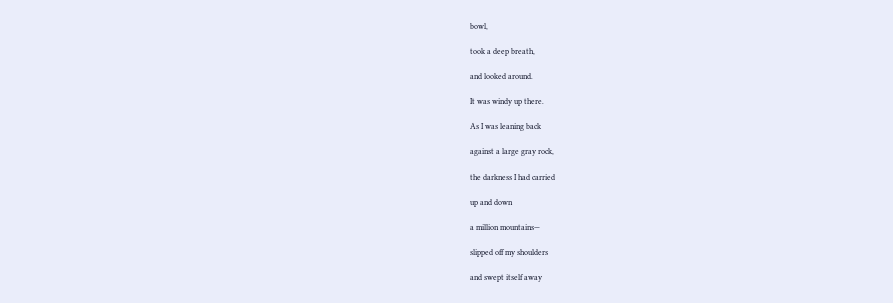bowl,

took a deep breath,

and looked around.

It was windy up there.

As I was leaning back

against a large gray rock,

the darkness I had carried

up and down

a million mountains—

slipped off my shoulders

and swept itself away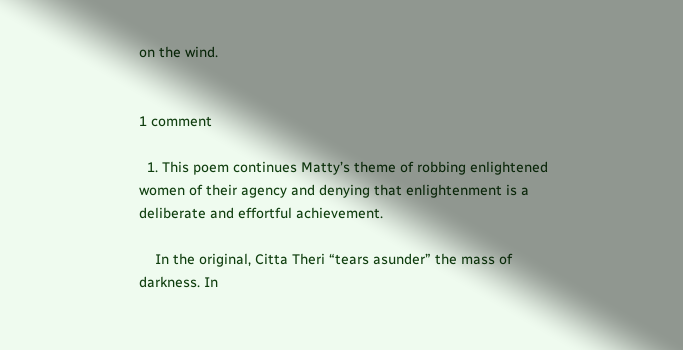on the wind.


1 comment

  1. This poem continues Matty’s theme of robbing enlightened women of their agency and denying that enlightenment is a deliberate and effortful achievement.

    In the original, Citta Theri “tears asunder” the mass of darkness. In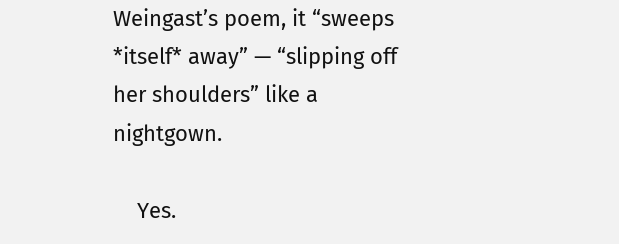Weingast’s poem, it “sweeps *itself* away” — “slipping off her shoulders” like a nightgown.

    Yes.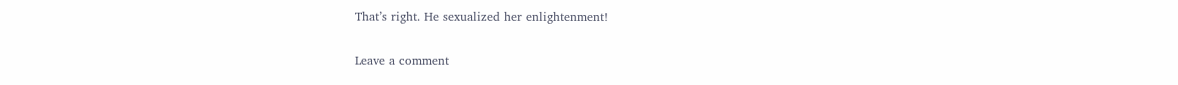That’s right. He sexualized her enlightenment!

Leave a comment